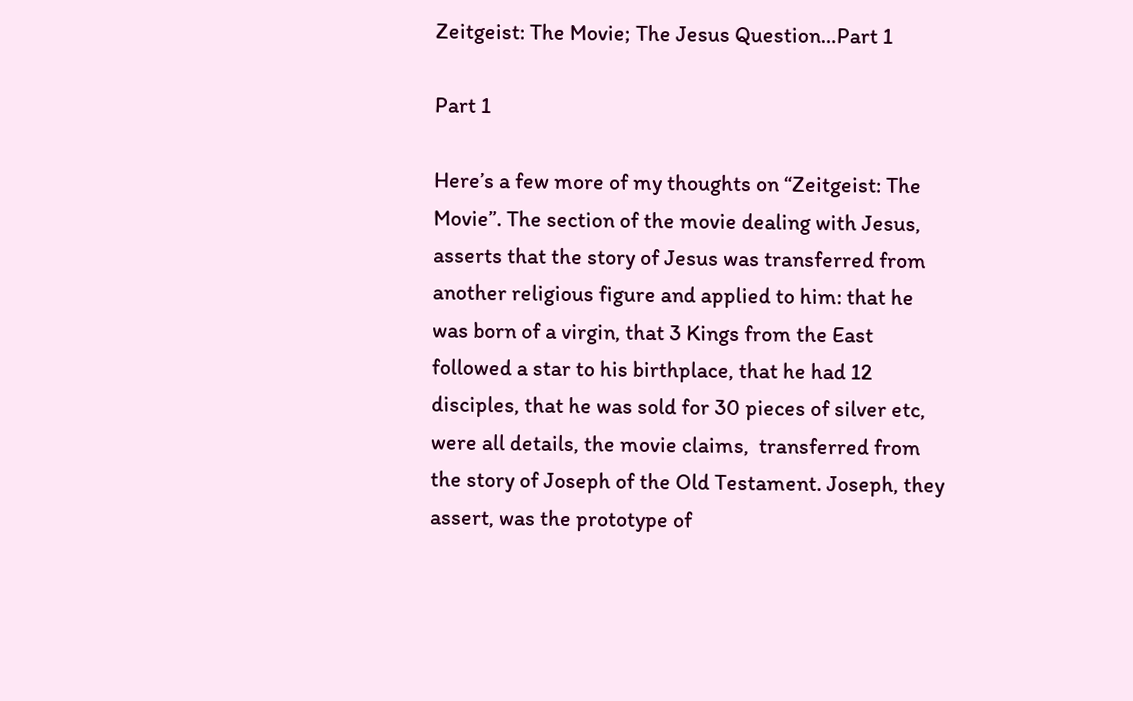Zeitgeist: The Movie; The Jesus Question…Part 1

Part 1

Here’s a few more of my thoughts on “Zeitgeist: The Movie”. The section of the movie dealing with Jesus, asserts that the story of Jesus was transferred from another religious figure and applied to him: that he was born of a virgin, that 3 Kings from the East followed a star to his birthplace, that he had 12 disciples, that he was sold for 30 pieces of silver etc, were all details, the movie claims,  transferred from the story of Joseph of the Old Testament. Joseph, they assert, was the prototype of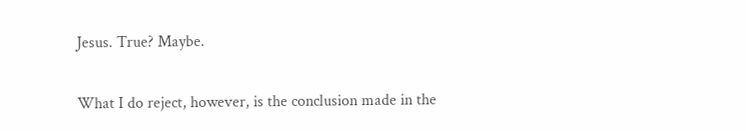Jesus. True? Maybe.

What I do reject, however, is the conclusion made in the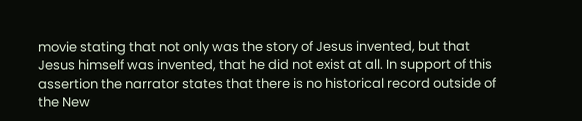movie stating that not only was the story of Jesus invented, but that Jesus himself was invented, that he did not exist at all. In support of this assertion the narrator states that there is no historical record outside of the New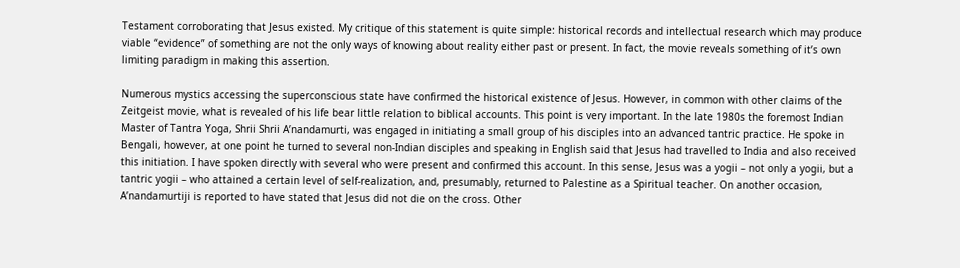Testament corroborating that Jesus existed. My critique of this statement is quite simple: historical records and intellectual research which may produce viable “evidence” of something are not the only ways of knowing about reality either past or present. In fact, the movie reveals something of it’s own limiting paradigm in making this assertion.

Numerous mystics accessing the superconscious state have confirmed the historical existence of Jesus. However, in common with other claims of the Zeitgeist movie, what is revealed of his life bear little relation to biblical accounts. This point is very important. In the late 1980s the foremost Indian Master of Tantra Yoga, Shrii Shrii A’nandamurti, was engaged in initiating a small group of his disciples into an advanced tantric practice. He spoke in Bengali, however, at one point he turned to several non-Indian disciples and speaking in English said that Jesus had travelled to India and also received this initiation. I have spoken directly with several who were present and confirmed this account. In this sense, Jesus was a yogii – not only a yogii, but a tantric yogii – who attained a certain level of self-realization, and, presumably, returned to Palestine as a Spiritual teacher. On another occasion, A’nandamurtiji is reported to have stated that Jesus did not die on the cross. Other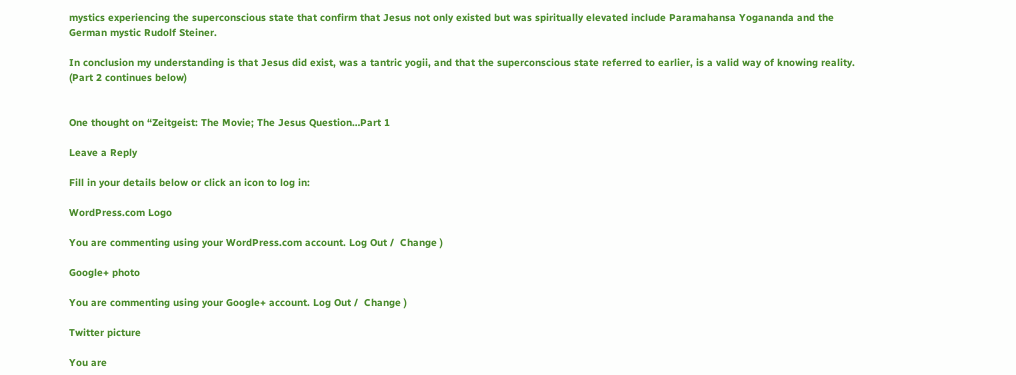mystics experiencing the superconscious state that confirm that Jesus not only existed but was spiritually elevated include Paramahansa Yogananda and the German mystic Rudolf Steiner.

In conclusion my understanding is that Jesus did exist, was a tantric yogii, and that the superconscious state referred to earlier, is a valid way of knowing reality. (Part 2 continues below)


One thought on “Zeitgeist: The Movie; The Jesus Question…Part 1

Leave a Reply

Fill in your details below or click an icon to log in:

WordPress.com Logo

You are commenting using your WordPress.com account. Log Out /  Change )

Google+ photo

You are commenting using your Google+ account. Log Out /  Change )

Twitter picture

You are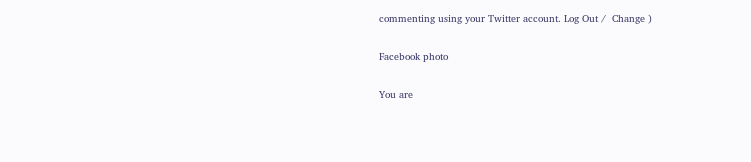commenting using your Twitter account. Log Out /  Change )

Facebook photo

You are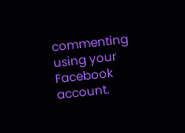commenting using your Facebook account.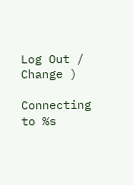Log Out /  Change )

Connecting to %s